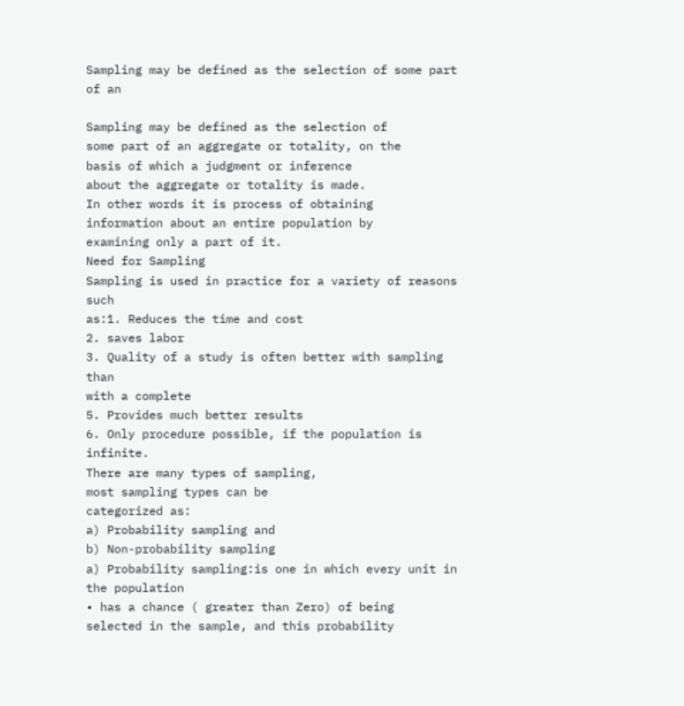Sampling may be defined as the selection of some part of an

Sampling may be defined as the selection of
some part of an aggregate or totality, on the
basis of which a judgment or inference
about the aggregate or totality is made.
In other words it is process of obtaining
information about an entire population by
examining only a part of it.
Need for Sampling
Sampling is used in practice for a variety of reasons such
as:1. Reduces the time and cost
2. saves labor
3. Quality of a study is often better with sampling than
with a complete
5. Provides much better results
6. Only procedure possible, if the population is infinite.
There are many types of sampling,
most sampling types can be
categorized as:
a) Probability sampling and
b) Non-probability sampling
a) Probability sampling:is one in which every unit in the population
• has a chance ( greater than Zero) of being
selected in the sample, and this probability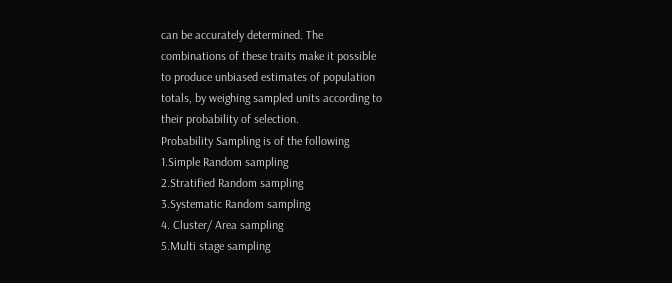can be accurately determined. The
combinations of these traits make it possible
to produce unbiased estimates of population
totals, by weighing sampled units according to
their probability of selection.
Probability Sampling is of the following
1.Simple Random sampling
2.Stratified Random sampling
3.Systematic Random sampling
4. Cluster/ Area sampling
5.Multi stage sampling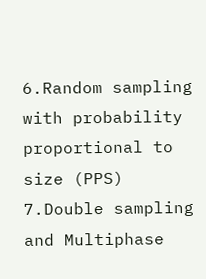6.Random sampling with probability proportional to
size (PPS)
7.Double sampling and Multiphase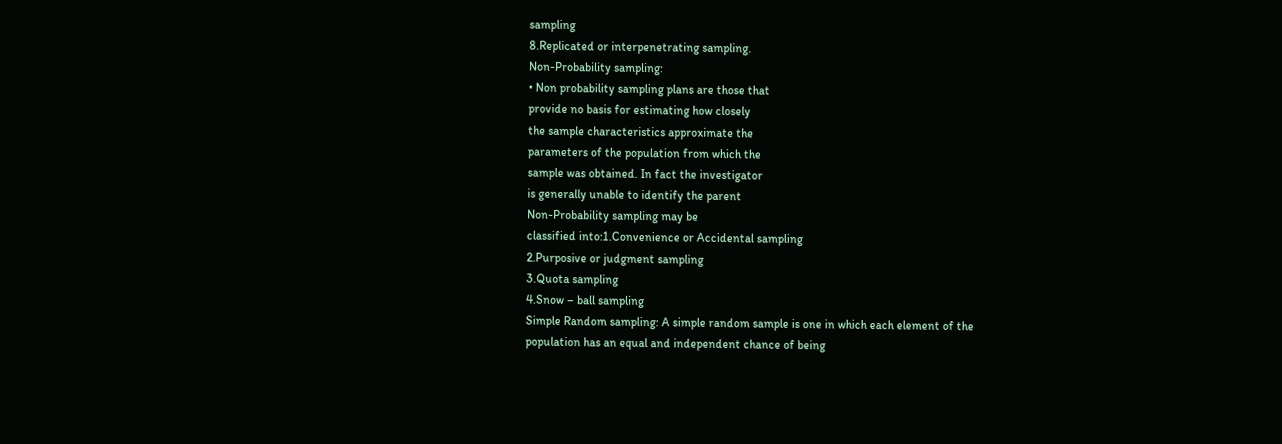sampling
8.Replicated or interpenetrating sampling.
Non-Probability sampling:
• Non probability sampling plans are those that
provide no basis for estimating how closely
the sample characteristics approximate the
parameters of the population from which the
sample was obtained. In fact the investigator
is generally unable to identify the parent
Non-Probability sampling may be
classified into:1.Convenience or Accidental sampling
2.Purposive or judgment sampling
3.Quota sampling
4.Snow – ball sampling
Simple Random sampling: A simple random sample is one in which each element of the
population has an equal and independent chance of being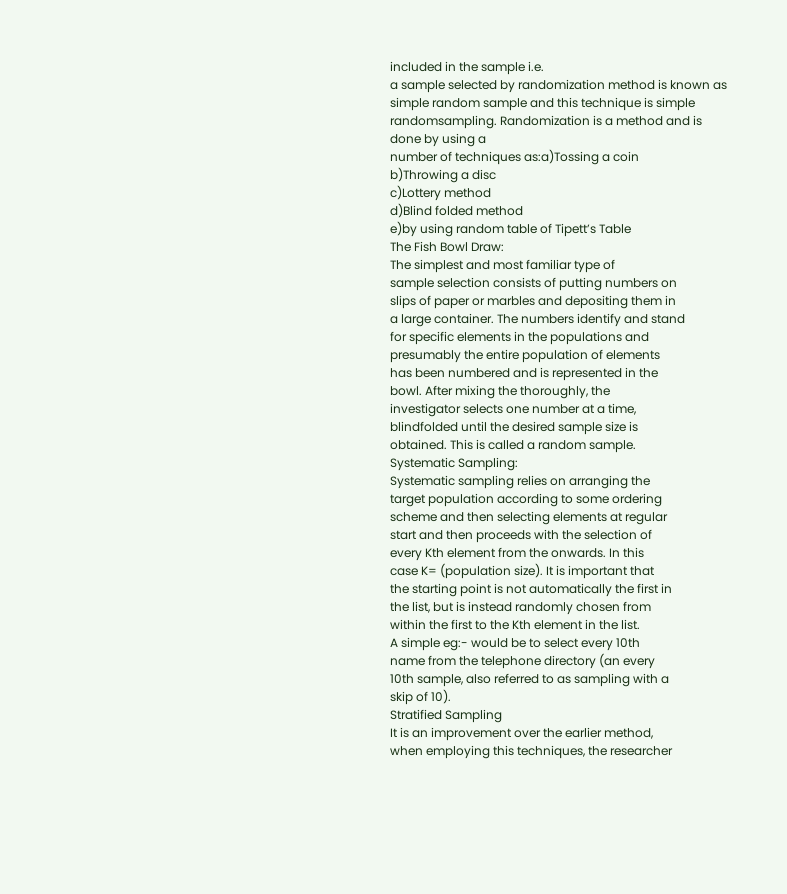included in the sample i.e.
a sample selected by randomization method is known as
simple random sample and this technique is simple randomsampling. Randomization is a method and is done by using a
number of techniques as:a)Tossing a coin
b)Throwing a disc
c)Lottery method
d)Blind folded method
e)by using random table of Tipett’s Table
The Fish Bowl Draw:
The simplest and most familiar type of
sample selection consists of putting numbers on
slips of paper or marbles and depositing them in
a large container. The numbers identify and stand
for specific elements in the populations and
presumably the entire population of elements
has been numbered and is represented in the
bowl. After mixing the thoroughly, the
investigator selects one number at a time,
blindfolded until the desired sample size is
obtained. This is called a random sample.
Systematic Sampling:
Systematic sampling relies on arranging the
target population according to some ordering
scheme and then selecting elements at regular
start and then proceeds with the selection of
every Kth element from the onwards. In this
case K= (population size). It is important that
the starting point is not automatically the first in
the list, but is instead randomly chosen from
within the first to the Kth element in the list.
A simple eg:- would be to select every 10th
name from the telephone directory (an every
10th sample, also referred to as sampling with a
skip of 10).
Stratified Sampling
It is an improvement over the earlier method,
when employing this techniques, the researcher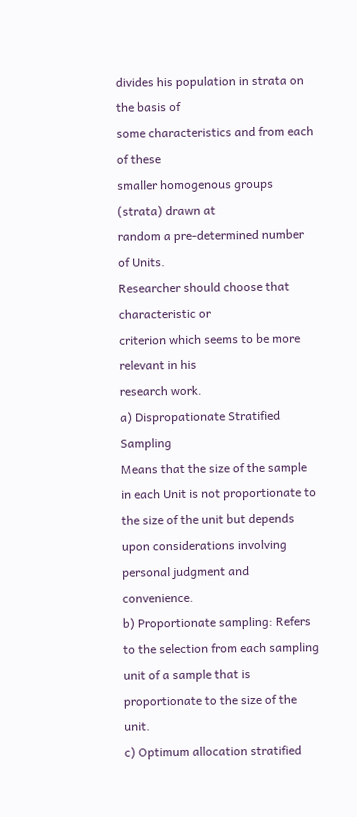divides his population in strata on the basis of
some characteristics and from each of these
smaller homogenous groups (strata) drawn at
random a pre-determined number of Units.
Researcher should choose that characteristic or
criterion which seems to be more relevant in his
research work.
a) Dispropationate Stratified Sampling
Means that the size of the sample in each Unit is not proportionate to
the size of the unit but depends upon considerations involving
personal judgment and convenience.
b) Proportionate sampling: Refers to the selection from each sampling unit of a sample that is
proportionate to the size of the unit.
c) Optimum allocation stratified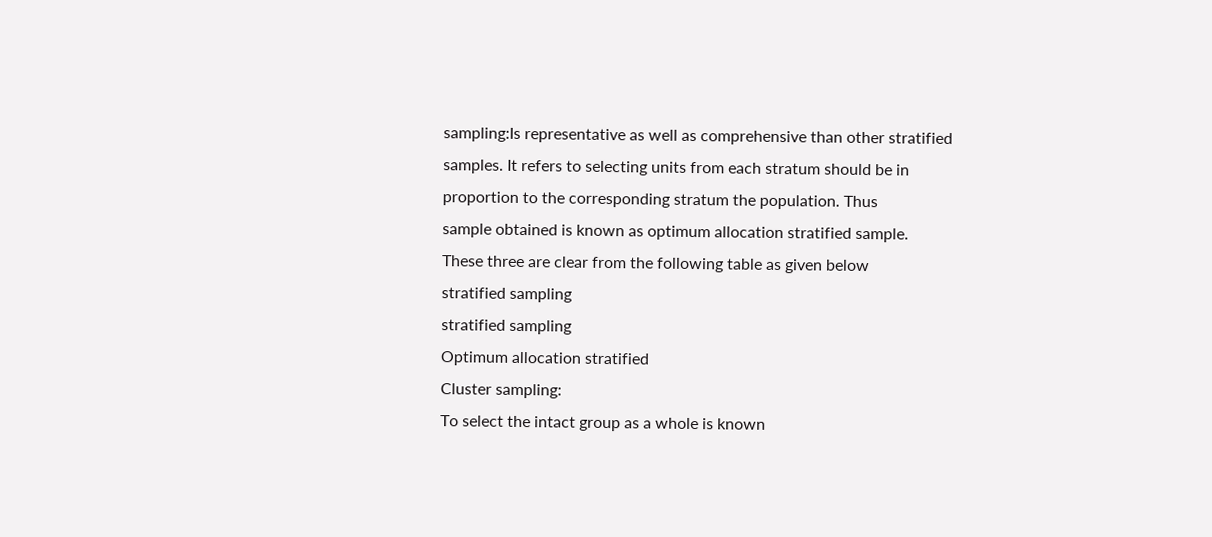sampling:Is representative as well as comprehensive than other stratified
samples. It refers to selecting units from each stratum should be in
proportion to the corresponding stratum the population. Thus
sample obtained is known as optimum allocation stratified sample.
These three are clear from the following table as given below
stratified sampling
stratified sampling
Optimum allocation stratified
Cluster sampling:
To select the intact group as a whole is known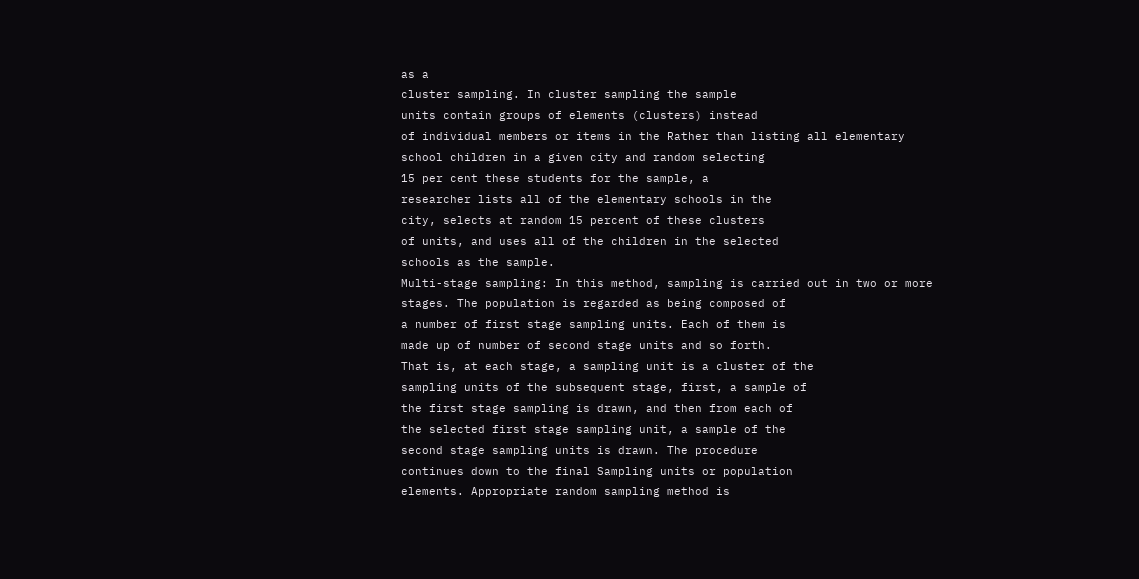as a
cluster sampling. In cluster sampling the sample
units contain groups of elements (clusters) instead
of individual members or items in the Rather than listing all elementary
school children in a given city and random selecting
15 per cent these students for the sample, a
researcher lists all of the elementary schools in the
city, selects at random 15 percent of these clusters
of units, and uses all of the children in the selected
schools as the sample.
Multi-stage sampling: In this method, sampling is carried out in two or more
stages. The population is regarded as being composed of
a number of first stage sampling units. Each of them is
made up of number of second stage units and so forth.
That is, at each stage, a sampling unit is a cluster of the
sampling units of the subsequent stage, first, a sample of
the first stage sampling is drawn, and then from each of
the selected first stage sampling unit, a sample of the
second stage sampling units is drawn. The procedure
continues down to the final Sampling units or population
elements. Appropriate random sampling method is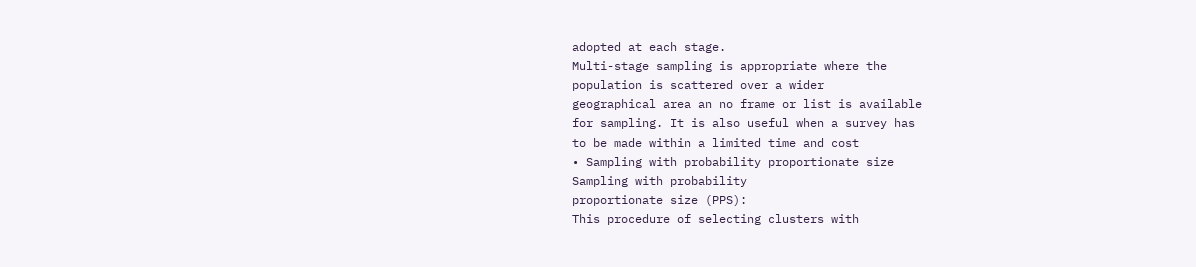adopted at each stage.
Multi-stage sampling is appropriate where the
population is scattered over a wider
geographical area an no frame or list is available
for sampling. It is also useful when a survey has
to be made within a limited time and cost
• Sampling with probability proportionate size
Sampling with probability
proportionate size (PPS):
This procedure of selecting clusters with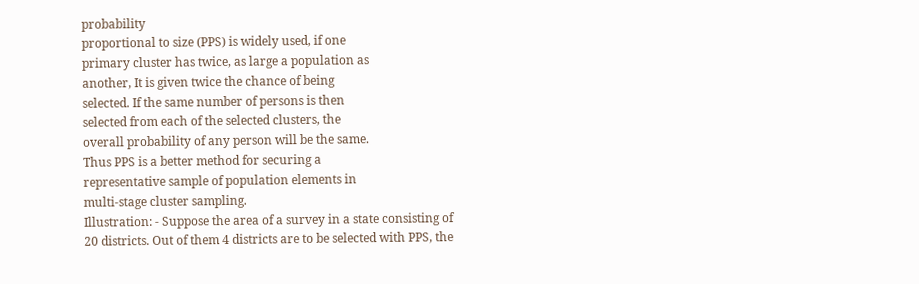probability
proportional to size (PPS) is widely used, if one
primary cluster has twice, as large a population as
another, It is given twice the chance of being
selected. If the same number of persons is then
selected from each of the selected clusters, the
overall probability of any person will be the same.
Thus PPS is a better method for securing a
representative sample of population elements in
multi-stage cluster sampling.
Illustration: - Suppose the area of a survey in a state consisting of
20 districts. Out of them 4 districts are to be selected with PPS, the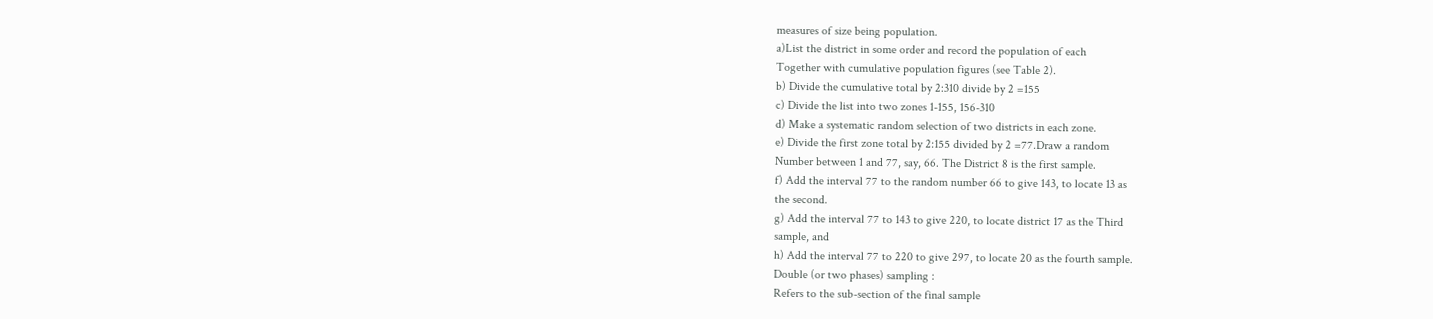measures of size being population.
a)List the district in some order and record the population of each
Together with cumulative population figures (see Table 2).
b) Divide the cumulative total by 2:310 divide by 2 =155
c) Divide the list into two zones 1-155, 156-310
d) Make a systematic random selection of two districts in each zone.
e) Divide the first zone total by 2:155 divided by 2 =77.Draw a random
Number between 1 and 77, say, 66. The District 8 is the first sample.
f) Add the interval 77 to the random number 66 to give 143, to locate 13 as
the second.
g) Add the interval 77 to 143 to give 220, to locate district 17 as the Third
sample, and
h) Add the interval 77 to 220 to give 297, to locate 20 as the fourth sample.
Double (or two phases) sampling :
Refers to the sub-section of the final sample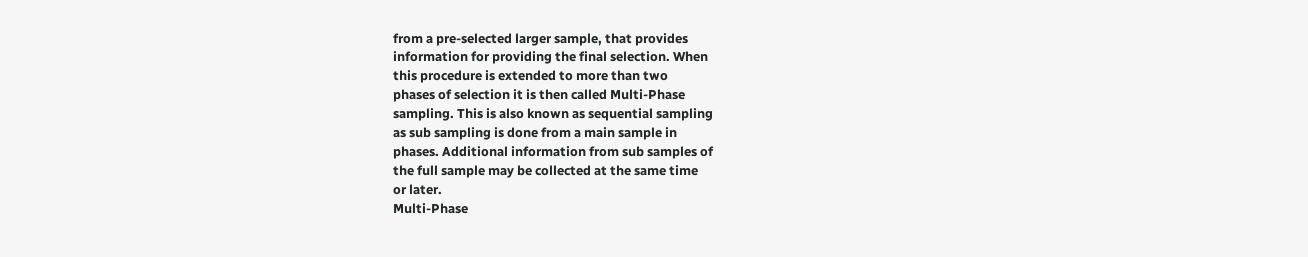from a pre-selected larger sample, that provides
information for providing the final selection. When
this procedure is extended to more than two
phases of selection it is then called Multi-Phase
sampling. This is also known as sequential sampling
as sub sampling is done from a main sample in
phases. Additional information from sub samples of
the full sample may be collected at the same time
or later.
Multi-Phase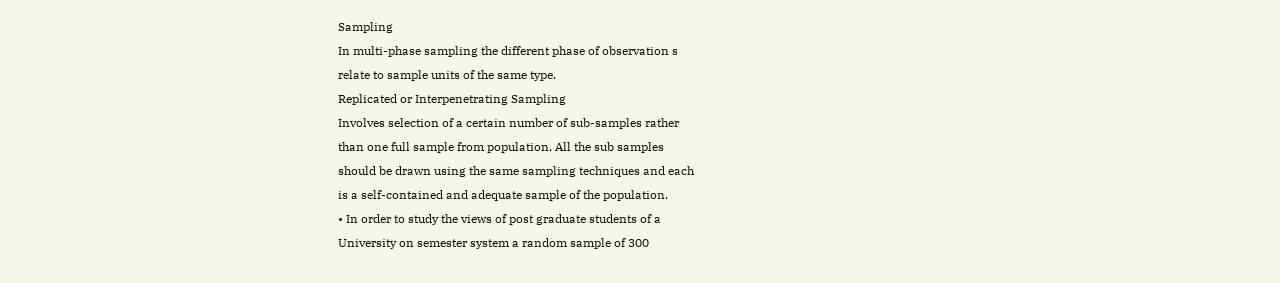Sampling
In multi-phase sampling the different phase of observation s
relate to sample units of the same type.
Replicated or Interpenetrating Sampling
Involves selection of a certain number of sub-samples rather
than one full sample from population. All the sub samples
should be drawn using the same sampling techniques and each
is a self-contained and adequate sample of the population.
• In order to study the views of post graduate students of a
University on semester system a random sample of 300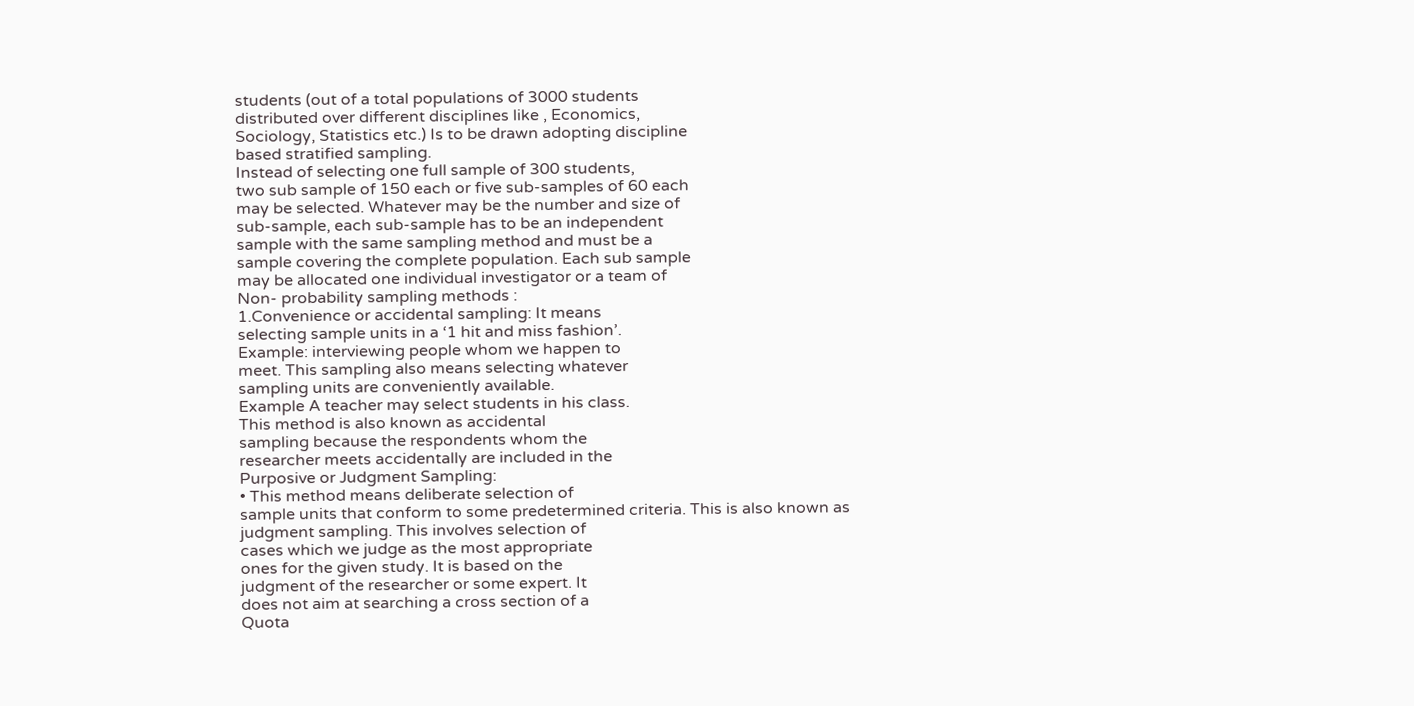students (out of a total populations of 3000 students
distributed over different disciplines like , Economics,
Sociology, Statistics etc.) Is to be drawn adopting discipline
based stratified sampling.
Instead of selecting one full sample of 300 students,
two sub sample of 150 each or five sub-samples of 60 each
may be selected. Whatever may be the number and size of
sub-sample, each sub-sample has to be an independent
sample with the same sampling method and must be a
sample covering the complete population. Each sub sample
may be allocated one individual investigator or a team of
Non- probability sampling methods :
1.Convenience or accidental sampling: It means
selecting sample units in a ‘1 hit and miss fashion’.
Example: interviewing people whom we happen to
meet. This sampling also means selecting whatever
sampling units are conveniently available.
Example A teacher may select students in his class.
This method is also known as accidental
sampling because the respondents whom the
researcher meets accidentally are included in the
Purposive or Judgment Sampling:
• This method means deliberate selection of
sample units that conform to some predetermined criteria. This is also known as
judgment sampling. This involves selection of
cases which we judge as the most appropriate
ones for the given study. It is based on the
judgment of the researcher or some expert. It
does not aim at searching a cross section of a
Quota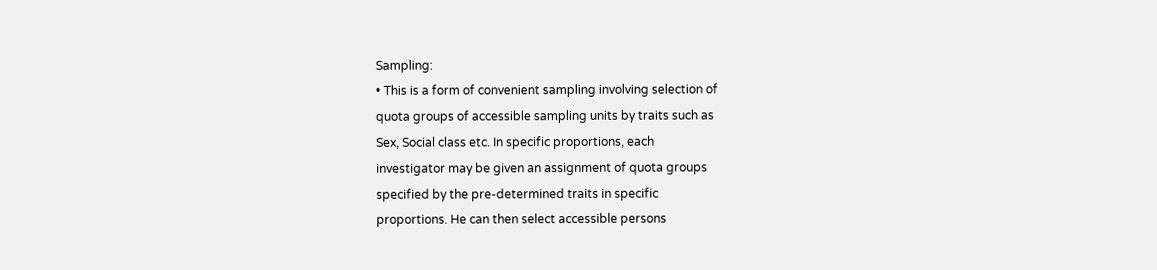Sampling:
• This is a form of convenient sampling involving selection of
quota groups of accessible sampling units by traits such as
Sex, Social class etc. In specific proportions, each
investigator may be given an assignment of quota groups
specified by the pre-determined traits in specific
proportions. He can then select accessible persons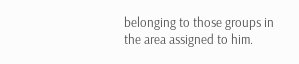belonging to those groups in the area assigned to him.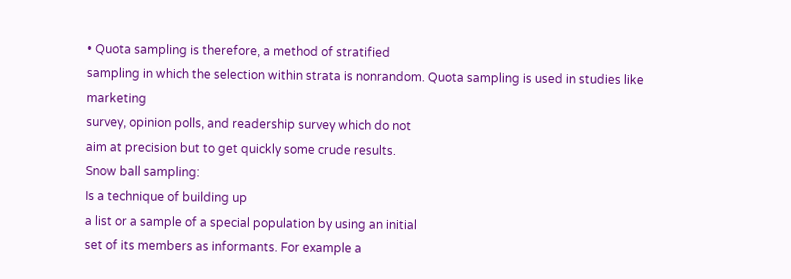• Quota sampling is therefore, a method of stratified
sampling in which the selection within strata is nonrandom. Quota sampling is used in studies like marketing
survey, opinion polls, and readership survey which do not
aim at precision but to get quickly some crude results.
Snow ball sampling:
Is a technique of building up
a list or a sample of a special population by using an initial
set of its members as informants. For example a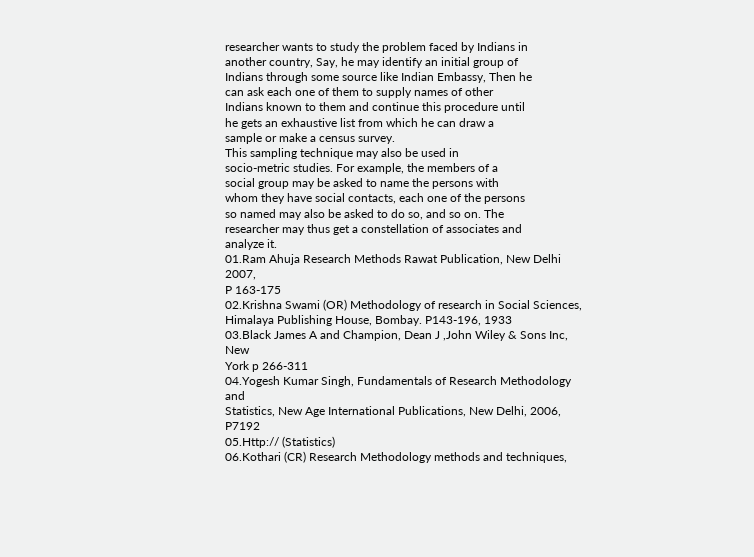researcher wants to study the problem faced by Indians in
another country, Say, he may identify an initial group of
Indians through some source like Indian Embassy, Then he
can ask each one of them to supply names of other
Indians known to them and continue this procedure until
he gets an exhaustive list from which he can draw a
sample or make a census survey.
This sampling technique may also be used in
socio-metric studies. For example, the members of a
social group may be asked to name the persons with
whom they have social contacts, each one of the persons
so named may also be asked to do so, and so on. The
researcher may thus get a constellation of associates and
analyze it.
01.Ram Ahuja Research Methods Rawat Publication, New Delhi 2007,
P 163-175
02.Krishna Swami (OR) Methodology of research in Social Sciences,
Himalaya Publishing House, Bombay. P143-196, 1933
03.Black James A and Champion, Dean J ,John Wiley & Sons Inc, New
York p 266-311
04.Yogesh Kumar Singh, Fundamentals of Research Methodology and
Statistics, New Age International Publications, New Delhi, 2006, P7192
05.Http:// (Statistics)
06.Kothari (CR) Research Methodology methods and techniques,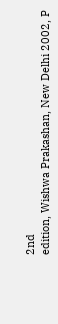2nd
edition, Wishwa Prakashan, New Delhi 2002, P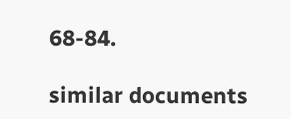68-84.

similar documents